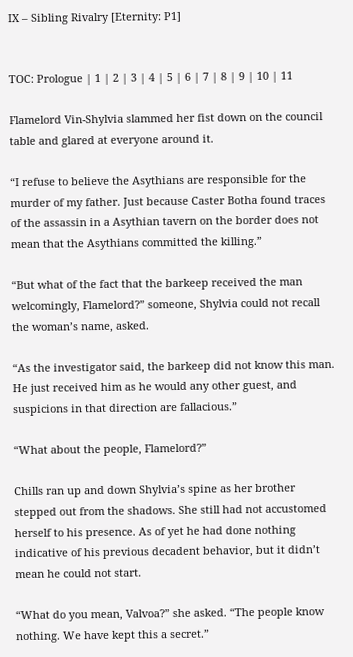IX – Sibling Rivalry [Eternity: P1]


TOC: Prologue | 1 | 2 | 3 | 4 | 5 | 6 | 7 | 8 | 9 | 10 | 11

Flamelord Vin-Shylvia slammed her fist down on the council table and glared at everyone around it.

“I refuse to believe the Asythians are responsible for the murder of my father. Just because Caster Botha found traces of the assassin in a Asythian tavern on the border does not mean that the Asythians committed the killing.”

“But what of the fact that the barkeep received the man welcomingly, Flamelord?” someone, Shylvia could not recall the woman’s name, asked.

“As the investigator said, the barkeep did not know this man. He just received him as he would any other guest, and suspicions in that direction are fallacious.”

“What about the people, Flamelord?”

Chills ran up and down Shylvia’s spine as her brother stepped out from the shadows. She still had not accustomed herself to his presence. As of yet he had done nothing indicative of his previous decadent behavior, but it didn’t mean he could not start.

“What do you mean, Valvoa?” she asked. “The people know nothing. We have kept this a secret.”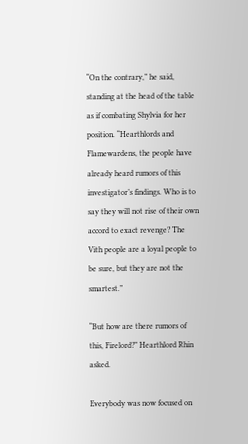“On the contrary,” he said, standing at the head of the table as if combating Shylvia for her position. “Hearthlords and Flamewardens, the people have already heard rumors of this investigator’s findings. Who is to say they will not rise of their own accord to exact revenge? The Vith people are a loyal people to be sure, but they are not the smartest.”

“But how are there rumors of this, Firelord?” Hearthlord Rhin asked.

Everybody was now focused on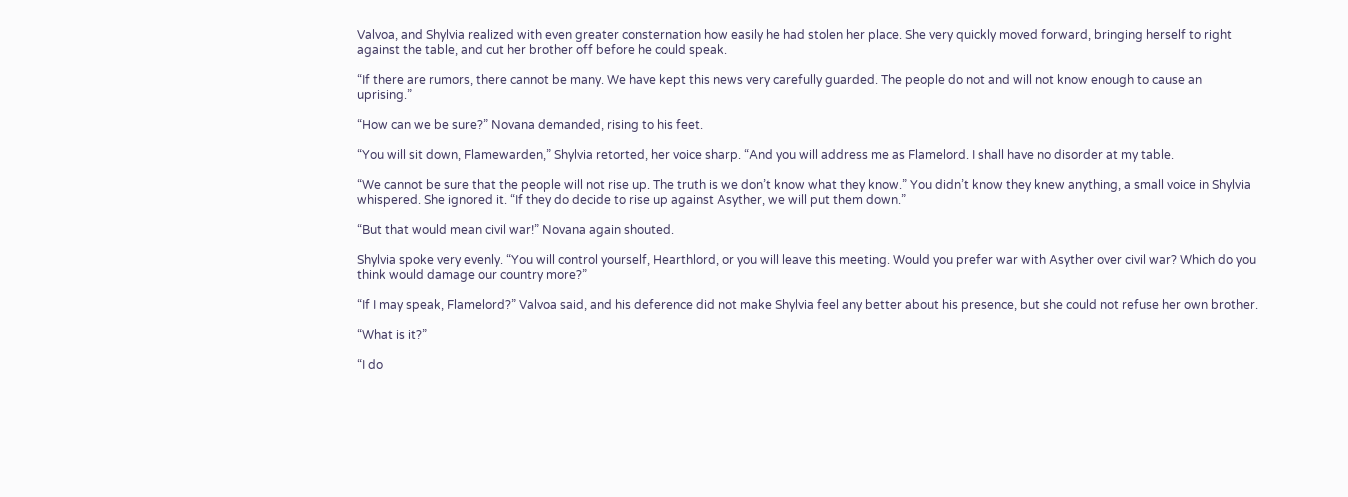Valvoa, and Shylvia realized with even greater consternation how easily he had stolen her place. She very quickly moved forward, bringing herself to right against the table, and cut her brother off before he could speak.

“If there are rumors, there cannot be many. We have kept this news very carefully guarded. The people do not and will not know enough to cause an uprising.”

“How can we be sure?” Novana demanded, rising to his feet.

“You will sit down, Flamewarden,” Shylvia retorted, her voice sharp. “And you will address me as Flamelord. I shall have no disorder at my table.

“We cannot be sure that the people will not rise up. The truth is we don’t know what they know.” You didn’t know they knew anything, a small voice in Shylvia whispered. She ignored it. “If they do decide to rise up against Asyther, we will put them down.”

“But that would mean civil war!” Novana again shouted.

Shylvia spoke very evenly. “You will control yourself, Hearthlord, or you will leave this meeting. Would you prefer war with Asyther over civil war? Which do you think would damage our country more?”

“If I may speak, Flamelord?” Valvoa said, and his deference did not make Shylvia feel any better about his presence, but she could not refuse her own brother.

“What is it?”

“I do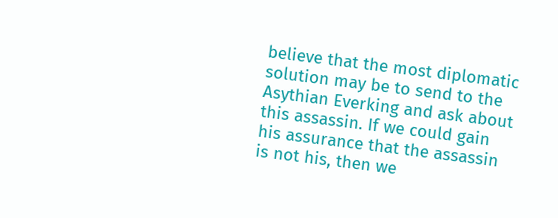believe that the most diplomatic solution may be to send to the Asythian Everking and ask about this assassin. If we could gain his assurance that the assassin is not his, then we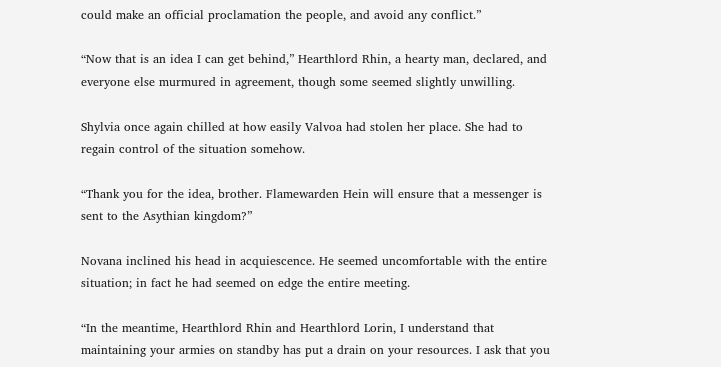could make an official proclamation the people, and avoid any conflict.”

“Now that is an idea I can get behind,” Hearthlord Rhin, a hearty man, declared, and everyone else murmured in agreement, though some seemed slightly unwilling.

Shylvia once again chilled at how easily Valvoa had stolen her place. She had to regain control of the situation somehow.

“Thank you for the idea, brother. Flamewarden Hein will ensure that a messenger is sent to the Asythian kingdom?”

Novana inclined his head in acquiescence. He seemed uncomfortable with the entire situation; in fact he had seemed on edge the entire meeting.

“In the meantime, Hearthlord Rhin and Hearthlord Lorin, I understand that maintaining your armies on standby has put a drain on your resources. I ask that you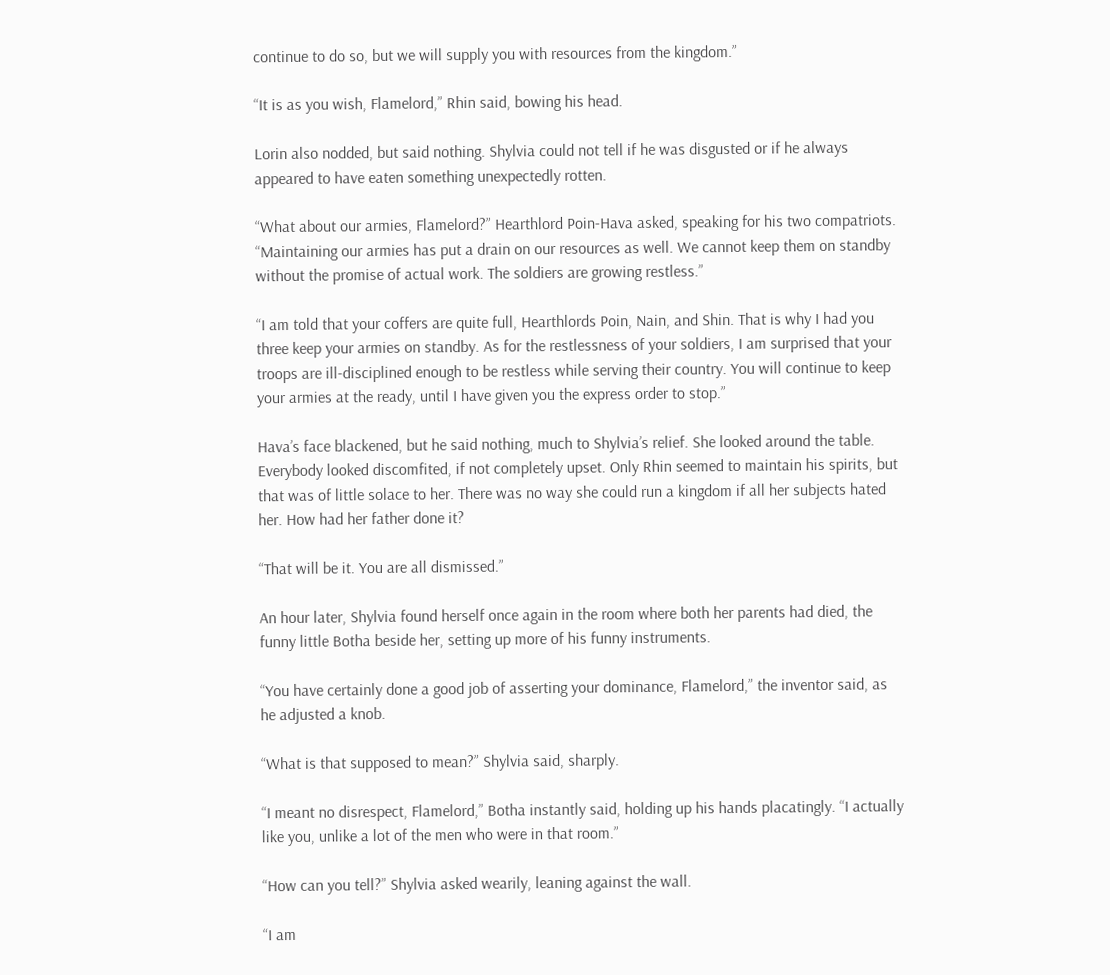continue to do so, but we will supply you with resources from the kingdom.”

“It is as you wish, Flamelord,” Rhin said, bowing his head.

Lorin also nodded, but said nothing. Shylvia could not tell if he was disgusted or if he always appeared to have eaten something unexpectedly rotten.

“What about our armies, Flamelord?” Hearthlord Poin-Hava asked, speaking for his two compatriots. “Maintaining our armies has put a drain on our resources as well. We cannot keep them on standby without the promise of actual work. The soldiers are growing restless.”

“I am told that your coffers are quite full, Hearthlords Poin, Nain, and Shin. That is why I had you three keep your armies on standby. As for the restlessness of your soldiers, I am surprised that your troops are ill-disciplined enough to be restless while serving their country. You will continue to keep your armies at the ready, until I have given you the express order to stop.”

Hava’s face blackened, but he said nothing, much to Shylvia’s relief. She looked around the table. Everybody looked discomfited, if not completely upset. Only Rhin seemed to maintain his spirits, but that was of little solace to her. There was no way she could run a kingdom if all her subjects hated her. How had her father done it?

“That will be it. You are all dismissed.”

An hour later, Shylvia found herself once again in the room where both her parents had died, the funny little Botha beside her, setting up more of his funny instruments.

“You have certainly done a good job of asserting your dominance, Flamelord,” the inventor said, as he adjusted a knob.

“What is that supposed to mean?” Shylvia said, sharply.

“I meant no disrespect, Flamelord,” Botha instantly said, holding up his hands placatingly. “I actually like you, unlike a lot of the men who were in that room.”

“How can you tell?” Shylvia asked wearily, leaning against the wall.

“I am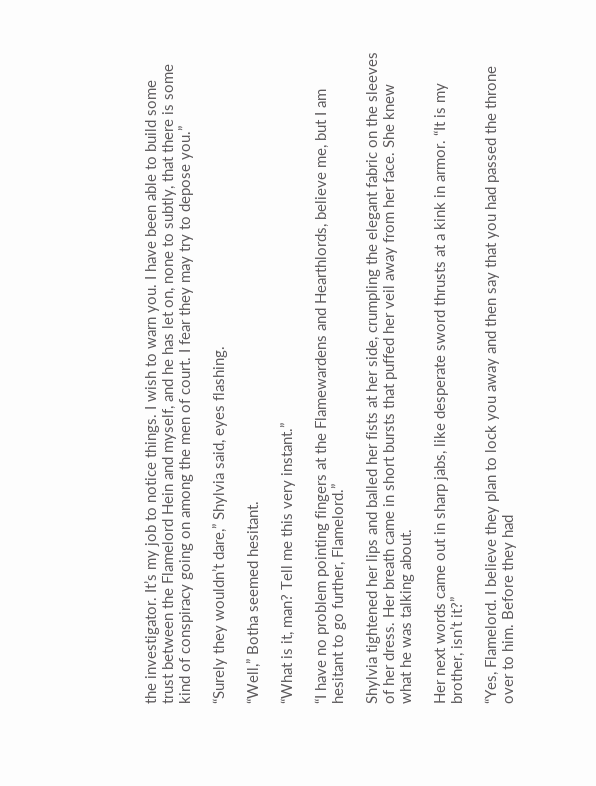the investigator. It’s my job to notice things. I wish to warn you. I have been able to build some trust between the Flamelord Hein and myself, and he has let on, none to subtly, that there is some kind of conspiracy going on among the men of court. I fear they may try to depose you.”

“Surely they wouldn’t dare,” Shylvia said, eyes flashing.

“Well,” Botha seemed hesitant.

“What is it, man? Tell me this very instant.”

“I have no problem pointing fingers at the Flamewardens and Hearthlords, believe me, but I am hesitant to go further, Flamelord.”

Shylvia tightened her lips and balled her fists at her side, crumpling the elegant fabric on the sleeves of her dress. Her breath came in short bursts that puffed her veil away from her face. She knew what he was talking about.

Her next words came out in sharp jabs, like desperate sword thrusts at a kink in armor. “It is my brother, isn’t it?”

“Yes, Flamelord. I believe they plan to lock you away and then say that you had passed the throne over to him. Before they had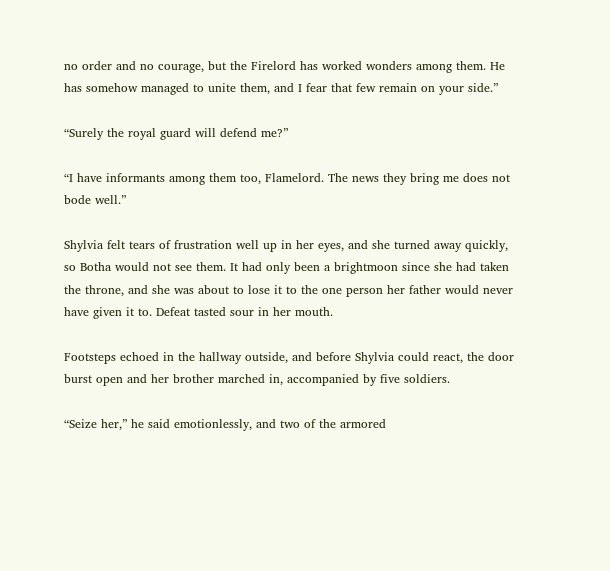no order and no courage, but the Firelord has worked wonders among them. He has somehow managed to unite them, and I fear that few remain on your side.”

“Surely the royal guard will defend me?”

“I have informants among them too, Flamelord. The news they bring me does not bode well.”

Shylvia felt tears of frustration well up in her eyes, and she turned away quickly, so Botha would not see them. It had only been a brightmoon since she had taken the throne, and she was about to lose it to the one person her father would never have given it to. Defeat tasted sour in her mouth.

Footsteps echoed in the hallway outside, and before Shylvia could react, the door burst open and her brother marched in, accompanied by five soldiers.

“Seize her,” he said emotionlessly, and two of the armored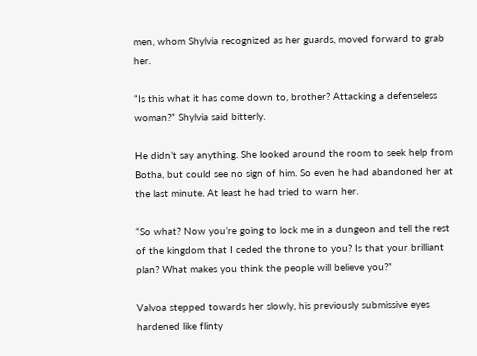men, whom Shylvia recognized as her guards, moved forward to grab her.

“Is this what it has come down to, brother? Attacking a defenseless woman?” Shylvia said bitterly.

He didn’t say anything. She looked around the room to seek help from Botha, but could see no sign of him. So even he had abandoned her at the last minute. At least he had tried to warn her.

“So what? Now you’re going to lock me in a dungeon and tell the rest of the kingdom that I ceded the throne to you? Is that your brilliant plan? What makes you think the people will believe you?”

Valvoa stepped towards her slowly, his previously submissive eyes hardened like flinty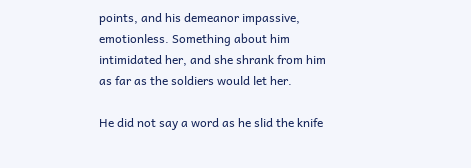points, and his demeanor impassive, emotionless. Something about him intimidated her, and she shrank from him as far as the soldiers would let her.

He did not say a word as he slid the knife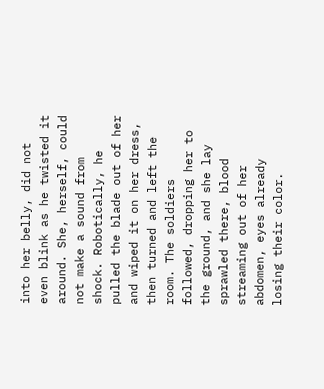into her belly, did not even blink as he twisted it around. She, herself, could not make a sound from shock. Robotically, he pulled the blade out of her and wiped it on her dress, then turned and left the room. The soldiers followed, dropping her to the ground, and she lay sprawled there, blood streaming out of her abdomen, eyes already losing their color.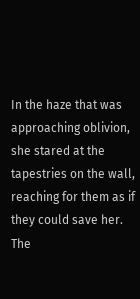In the haze that was approaching oblivion, she stared at the tapestries on the wall, reaching for them as if they could save her. The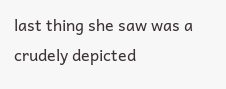last thing she saw was a crudely depicted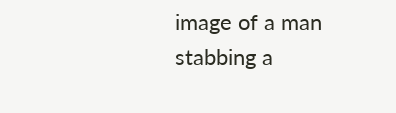image of a man stabbing a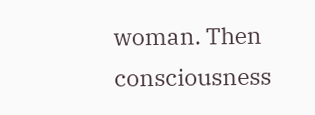woman. Then consciousness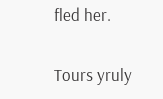fled her.

Tours yruly